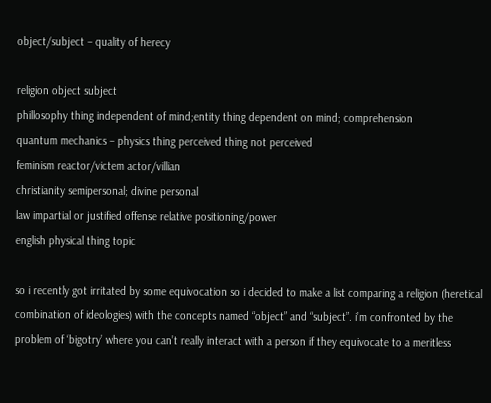object/subject – quality of herecy

religion object subject
phillosophy thing independent of mind;entity thing dependent on mind; comprehension
quantum mechanics – physics thing perceived thing not perceived
feminism reactor/victem actor/villian
christianity semipersonal; divine personal
law impartial or justified offense relative positioning/power
english physical thing topic

so i recently got irritated by some equivocation so i decided to make a list comparing a religion (heretical combination of ideologies) with the concepts named “object” and “subject”. i’m confronted by the problem of ‘bigotry’ where you can’t really interact with a person if they equivocate to a meritless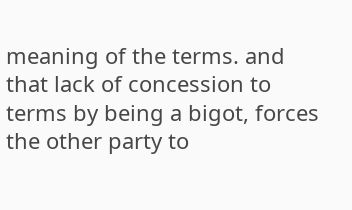meaning of the terms. and that lack of concession to terms by being a bigot, forces the other party to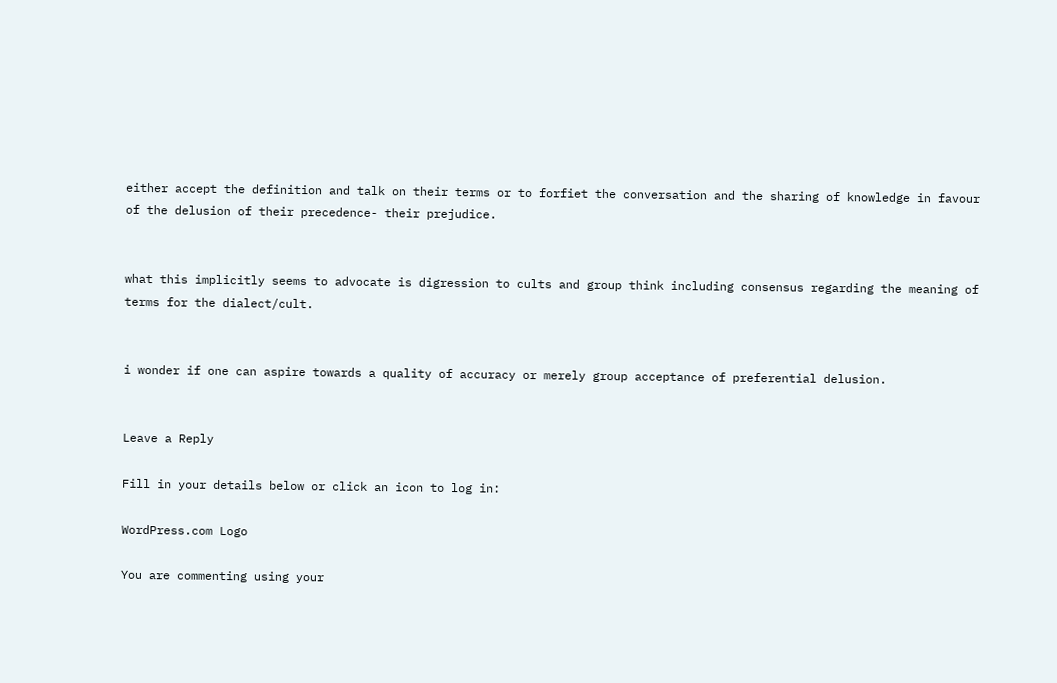either accept the definition and talk on their terms or to forfiet the conversation and the sharing of knowledge in favour of the delusion of their precedence- their prejudice.


what this implicitly seems to advocate is digression to cults and group think including consensus regarding the meaning of terms for the dialect/cult.


i wonder if one can aspire towards a quality of accuracy or merely group acceptance of preferential delusion.


Leave a Reply

Fill in your details below or click an icon to log in:

WordPress.com Logo

You are commenting using your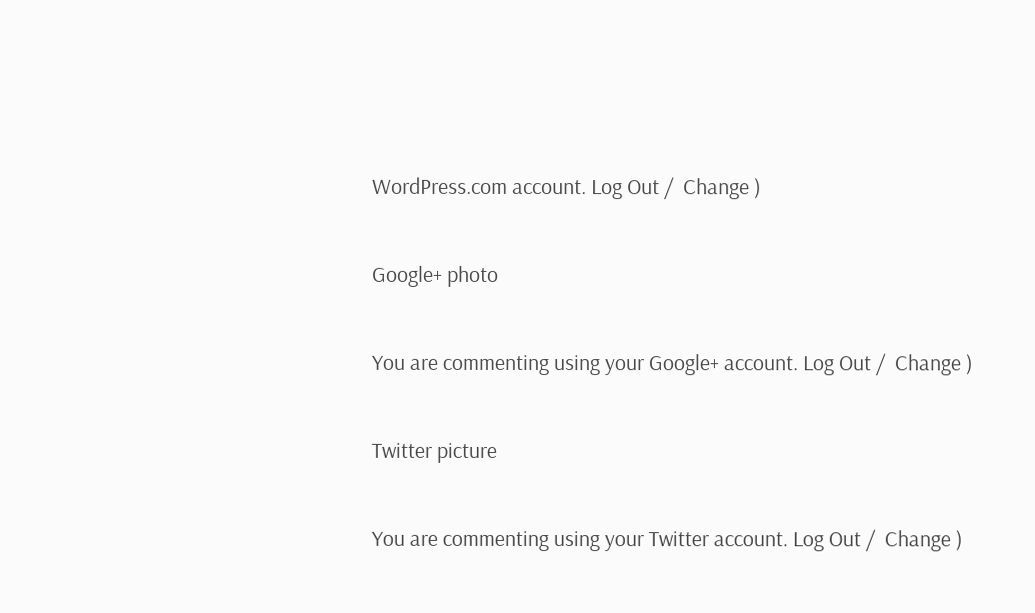WordPress.com account. Log Out /  Change )

Google+ photo

You are commenting using your Google+ account. Log Out /  Change )

Twitter picture

You are commenting using your Twitter account. Log Out /  Change )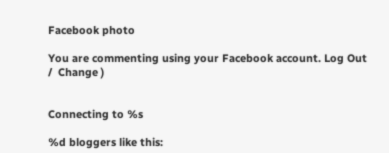Facebook photo

You are commenting using your Facebook account. Log Out /  Change )


Connecting to %s

%d bloggers like this: